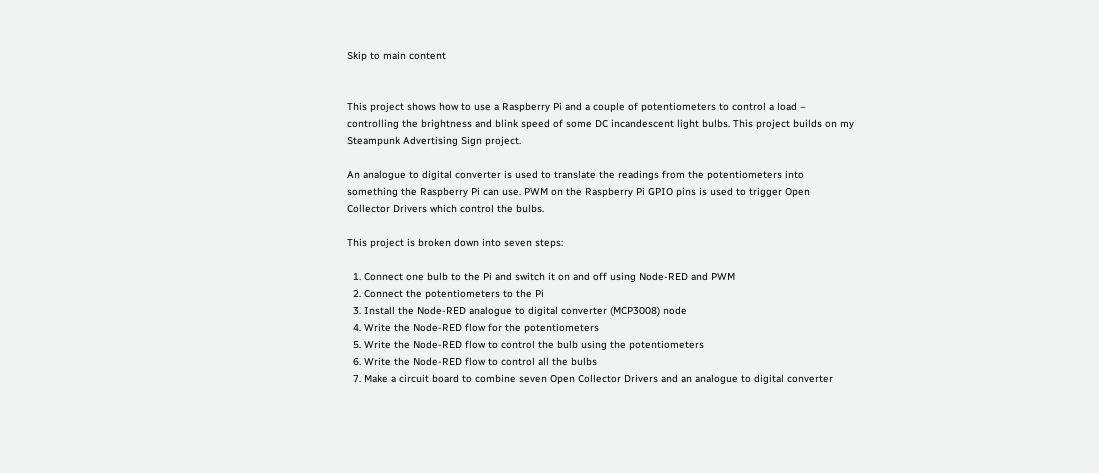Skip to main content


This project shows how to use a Raspberry Pi and a couple of potentiometers to control a load – controlling the brightness and blink speed of some DC incandescent light bulbs. This project builds on my Steampunk Advertising Sign project.

An analogue to digital converter is used to translate the readings from the potentiometers into something the Raspberry Pi can use. PWM on the Raspberry Pi GPIO pins is used to trigger Open Collector Drivers which control the bulbs.

This project is broken down into seven steps:

  1. Connect one bulb to the Pi and switch it on and off using Node-RED and PWM
  2. Connect the potentiometers to the Pi
  3. Install the Node-RED analogue to digital converter (MCP3008) node
  4. Write the Node-RED flow for the potentiometers
  5. Write the Node-RED flow to control the bulb using the potentiometers
  6. Write the Node-RED flow to control all the bulbs
  7. Make a circuit board to combine seven Open Collector Drivers and an analogue to digital converter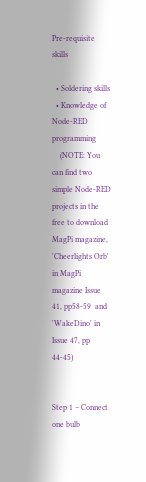Pre-requisite skills

  • Soldering skills
  • Knowledge of Node-RED programming
    (NOTE: You can find two simple Node-RED projects in the free to download MagPi magazine, 'Cheerlights Orb' in MagPi magazine Issue 41, pp58-59  and 'WakeDino' in Issue 47, pp 44-45)


Step 1 – Connect one bulb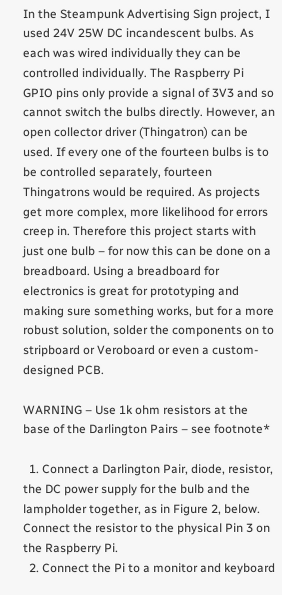In the Steampunk Advertising Sign project, I used 24V 25W DC incandescent bulbs. As each was wired individually they can be controlled individually. The Raspberry Pi GPIO pins only provide a signal of 3V3 and so cannot switch the bulbs directly. However, an open collector driver (Thingatron) can be used. If every one of the fourteen bulbs is to be controlled separately, fourteen Thingatrons would be required. As projects get more complex, more likelihood for errors creep in. Therefore this project starts with just one bulb – for now this can be done on a breadboard. Using a breadboard for electronics is great for prototyping and making sure something works, but for a more robust solution, solder the components on to stripboard or Veroboard or even a custom-designed PCB.

WARNING – Use 1k ohm resistors at the base of the Darlington Pairs – see footnote*

  1. Connect a Darlington Pair, diode, resistor, the DC power supply for the bulb and the lampholder together, as in Figure 2, below. Connect the resistor to the physical Pin 3 on the Raspberry Pi.
  2. Connect the Pi to a monitor and keyboard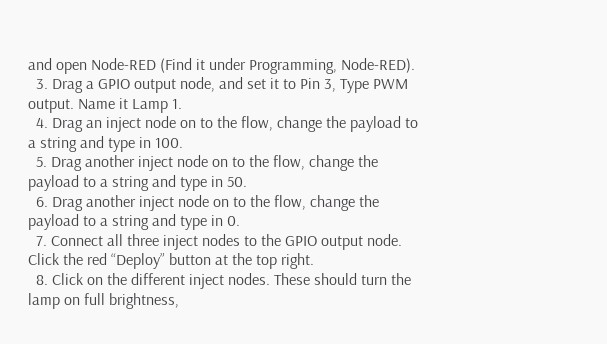and open Node-RED (Find it under Programming, Node-RED).
  3. Drag a GPIO output node, and set it to Pin 3, Type PWM output. Name it Lamp 1.
  4. Drag an inject node on to the flow, change the payload to a string and type in 100.
  5. Drag another inject node on to the flow, change the payload to a string and type in 50.
  6. Drag another inject node on to the flow, change the payload to a string and type in 0.
  7. Connect all three inject nodes to the GPIO output node. Click the red “Deploy” button at the top right.
  8. Click on the different inject nodes. These should turn the lamp on full brightness,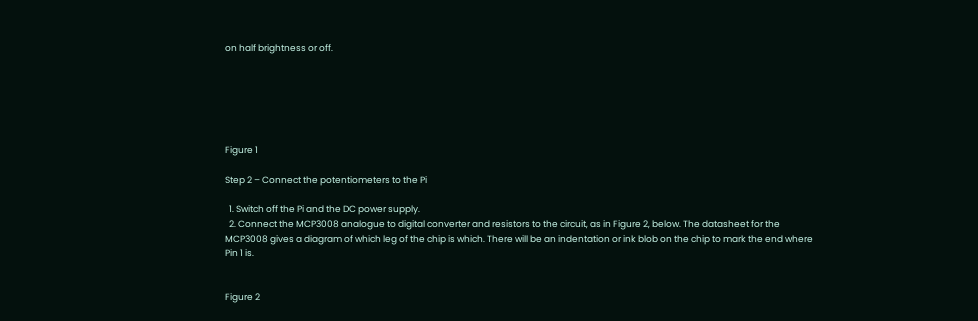on half brightness or off.






Figure 1

Step 2 – Connect the potentiometers to the Pi

  1. Switch off the Pi and the DC power supply.
  2. Connect the MCP3008 analogue to digital converter and resistors to the circuit, as in Figure 2, below. The datasheet for the MCP3008 gives a diagram of which leg of the chip is which. There will be an indentation or ink blob on the chip to mark the end where Pin 1 is.


Figure 2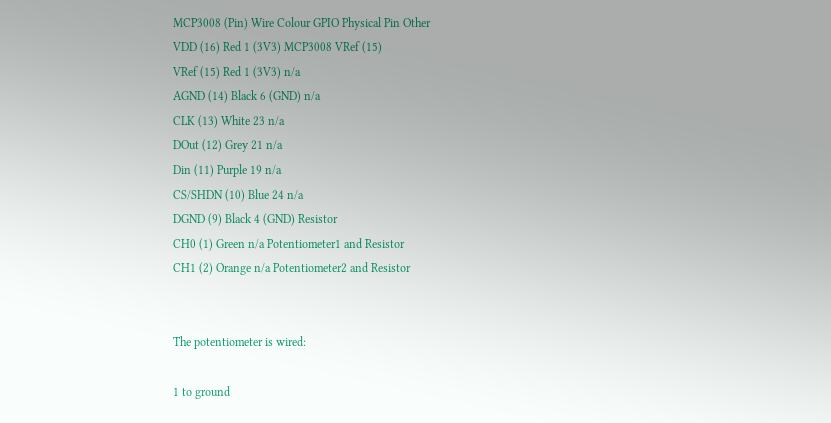MCP3008 (Pin) Wire Colour GPIO Physical Pin Other
VDD (16) Red 1 (3V3) MCP3008 VRef (15)
VRef (15) Red 1 (3V3) n/a
AGND (14) Black 6 (GND) n/a
CLK (13) White 23 n/a
DOut (12) Grey 21 n/a
Din (11) Purple 19 n/a
CS/SHDN (10) Blue 24 n/a
DGND (9) Black 4 (GND) Resistor
CH0 (1) Green n/a Potentiometer1 and Resistor
CH1 (2) Orange n/a Potentiometer2 and Resistor


The potentiometer is wired:

1 to ground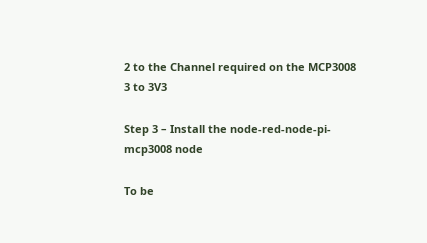2 to the Channel required on the MCP3008
3 to 3V3

Step 3 – Install the node-red-node-pi-mcp3008 node

To be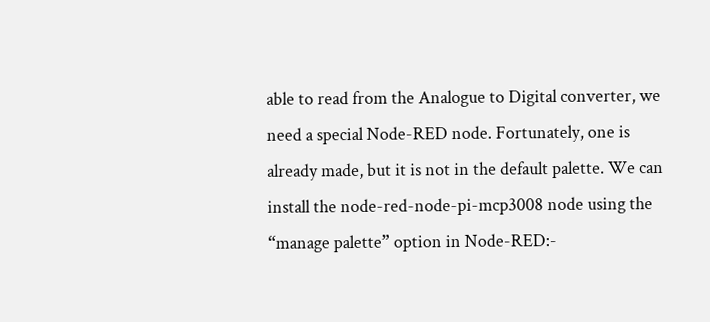able to read from the Analogue to Digital converter, we need a special Node-RED node. Fortunately, one is already made, but it is not in the default palette. We can install the node-red-node-pi-mcp3008 node using the “manage palette” option in Node-RED:-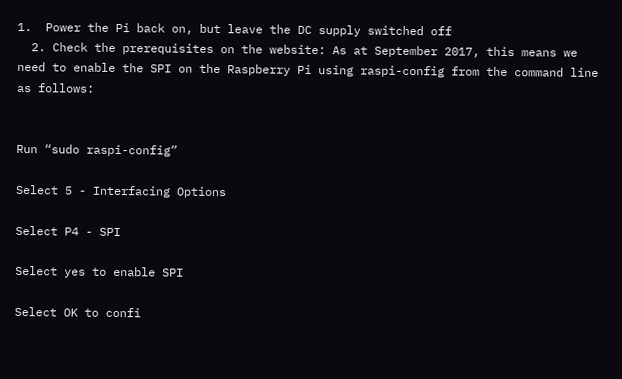1.  Power the Pi back on, but leave the DC supply switched off
  2. Check the prerequisites on the website: As at September 2017, this means we need to enable the SPI on the Raspberry Pi using raspi-config from the command line as follows:


Run “sudo raspi-config”

Select 5 - Interfacing Options

Select P4 - SPI

Select yes to enable SPI

Select OK to confi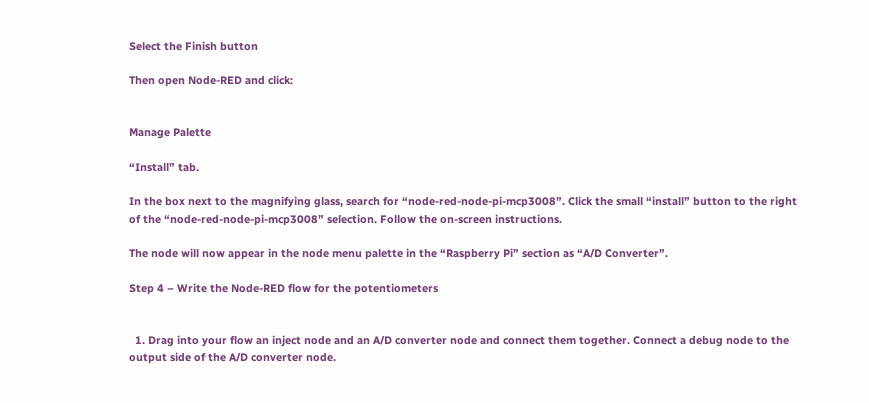Select the Finish button

Then open Node-RED and click:


Manage Palette

“Install” tab.

In the box next to the magnifying glass, search for “node-red-node-pi-mcp3008”. Click the small “install” button to the right of the “node-red-node-pi-mcp3008” selection. Follow the on-screen instructions.

The node will now appear in the node menu palette in the “Raspberry Pi” section as “A/D Converter”.

Step 4 – Write the Node-RED flow for the potentiometers


  1. Drag into your flow an inject node and an A/D converter node and connect them together. Connect a debug node to the output side of the A/D converter node.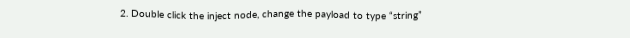2. Double click the inject node, change the payload to type “string”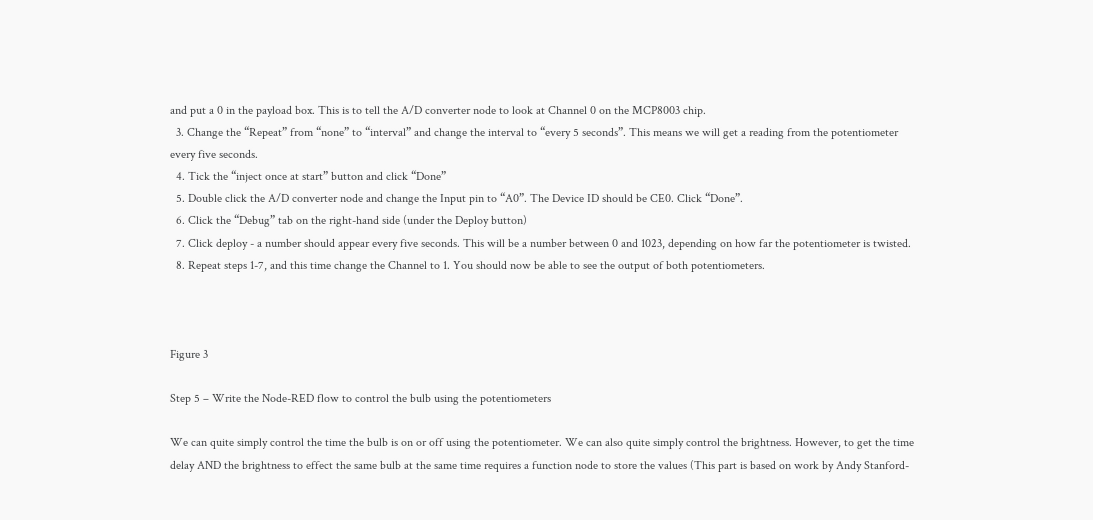and put a 0 in the payload box. This is to tell the A/D converter node to look at Channel 0 on the MCP8003 chip.
  3. Change the “Repeat” from “none” to “interval” and change the interval to “every 5 seconds”. This means we will get a reading from the potentiometer every five seconds.
  4. Tick the “inject once at start” button and click “Done”
  5. Double click the A/D converter node and change the Input pin to “A0”. The Device ID should be CE0. Click “Done”.
  6. Click the “Debug” tab on the right-hand side (under the Deploy button)
  7. Click deploy - a number should appear every five seconds. This will be a number between 0 and 1023, depending on how far the potentiometer is twisted.
  8. Repeat steps 1-7, and this time change the Channel to 1. You should now be able to see the output of both potentiometers.



Figure 3

Step 5 – Write the Node-RED flow to control the bulb using the potentiometers

We can quite simply control the time the bulb is on or off using the potentiometer. We can also quite simply control the brightness. However, to get the time delay AND the brightness to effect the same bulb at the same time requires a function node to store the values (This part is based on work by Andy Stanford-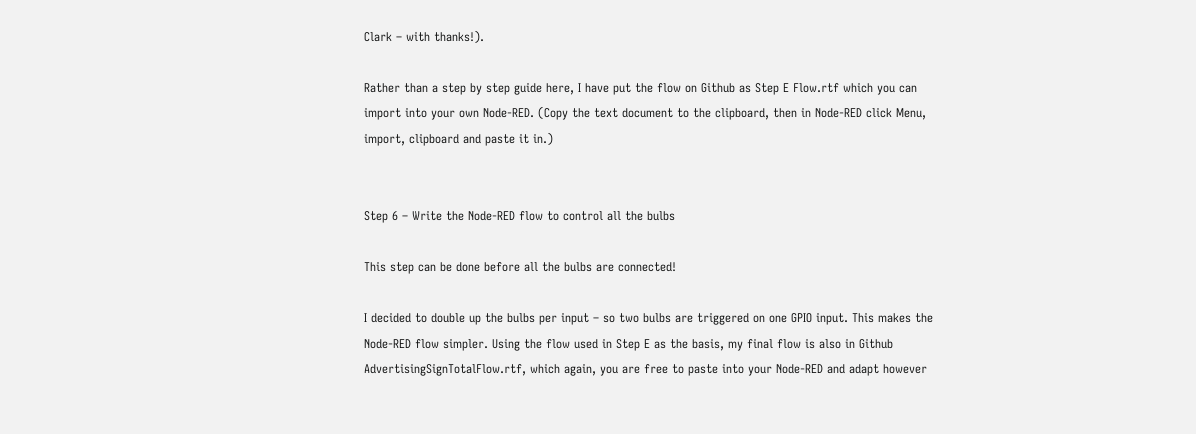Clark – with thanks!).

Rather than a step by step guide here, I have put the flow on Github as Step E Flow.rtf which you can import into your own Node-RED. (Copy the text document to the clipboard, then in Node-RED click Menu, import, clipboard and paste it in.)


Step 6 – Write the Node-RED flow to control all the bulbs

This step can be done before all the bulbs are connected!

I decided to double up the bulbs per input – so two bulbs are triggered on one GPIO input. This makes the Node-RED flow simpler. Using the flow used in Step E as the basis, my final flow is also in Github AdvertisingSignTotalFlow.rtf, which again, you are free to paste into your Node-RED and adapt however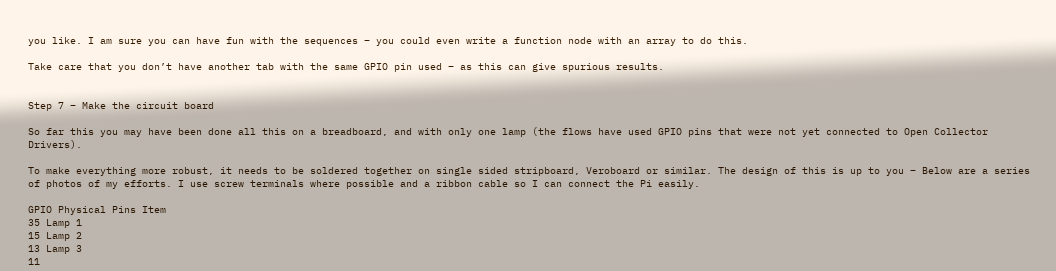you like. I am sure you can have fun with the sequences – you could even write a function node with an array to do this.

Take care that you don’t have another tab with the same GPIO pin used – as this can give spurious results.


Step 7 – Make the circuit board

So far this you may have been done all this on a breadboard, and with only one lamp (the flows have used GPIO pins that were not yet connected to Open Collector Drivers).

To make everything more robust, it needs to be soldered together on single sided stripboard, Veroboard or similar. The design of this is up to you – Below are a series of photos of my efforts. I use screw terminals where possible and a ribbon cable so I can connect the Pi easily.

GPIO Physical Pins Item
35 Lamp 1
15 Lamp 2
13 Lamp 3
11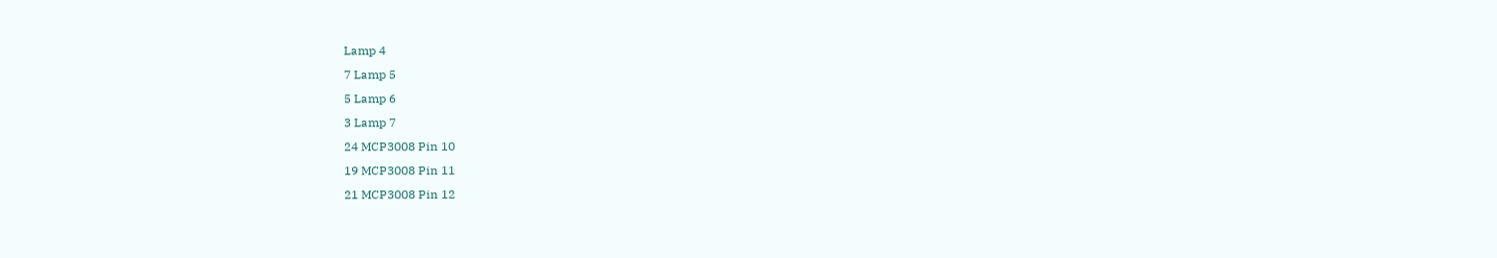Lamp 4
7 Lamp 5
5 Lamp 6
3 Lamp 7
24 MCP3008 Pin 10
19 MCP3008 Pin 11
21 MCP3008 Pin 12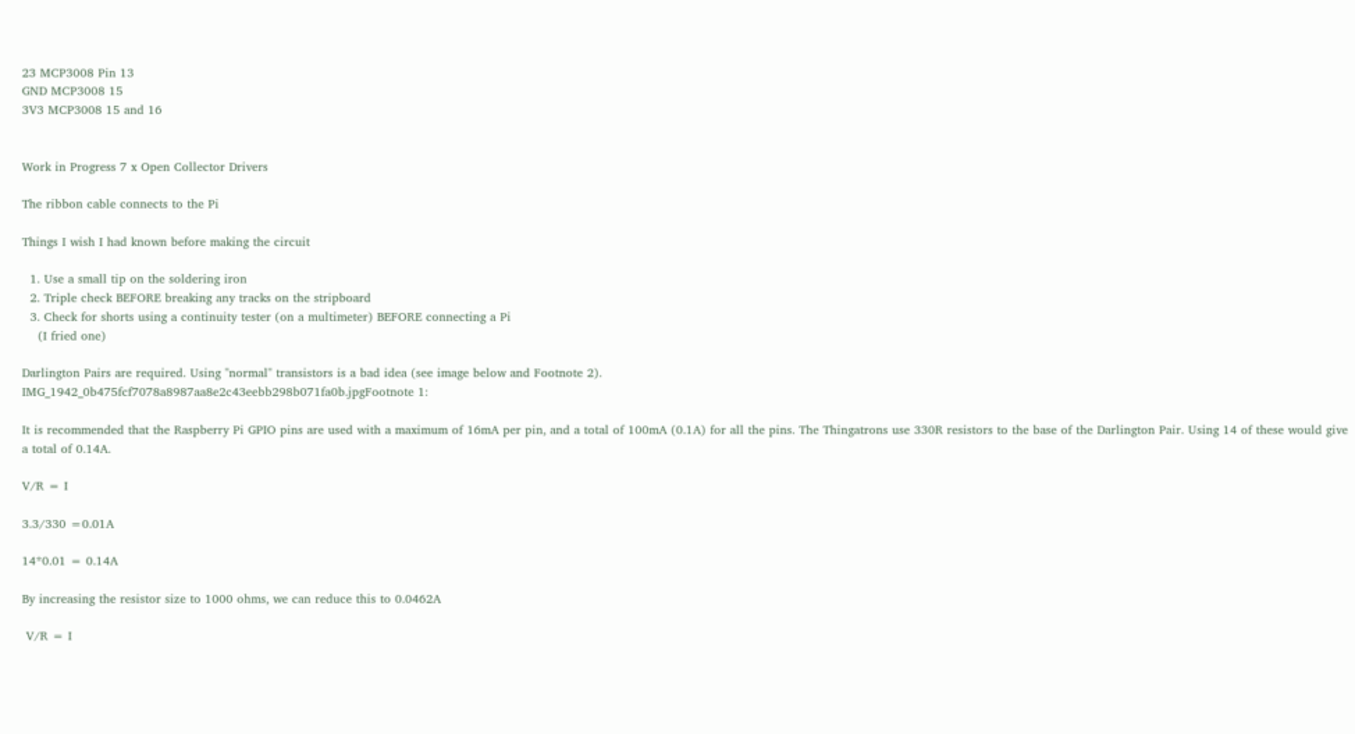23 MCP3008 Pin 13
GND MCP3008 15
3V3 MCP3008 15 and 16


Work in Progress 7 x Open Collector Drivers

The ribbon cable connects to the Pi

Things I wish I had known before making the circuit

  1. Use a small tip on the soldering iron
  2. Triple check BEFORE breaking any tracks on the stripboard
  3. Check for shorts using a continuity tester (on a multimeter) BEFORE connecting a Pi
    (I fried one)

Darlington Pairs are required. Using "normal" transistors is a bad idea (see image below and Footnote 2).
IMG_1942_0b475fcf7078a8987aa8e2c43eebb298b071fa0b.jpgFootnote 1:

It is recommended that the Raspberry Pi GPIO pins are used with a maximum of 16mA per pin, and a total of 100mA (0.1A) for all the pins. The Thingatrons use 330R resistors to the base of the Darlington Pair. Using 14 of these would give a total of 0.14A.

V/R = I

3.3/330 =0.01A

14*0.01 = 0.14A

By increasing the resistor size to 1000 ohms, we can reduce this to 0.0462A

 V/R = I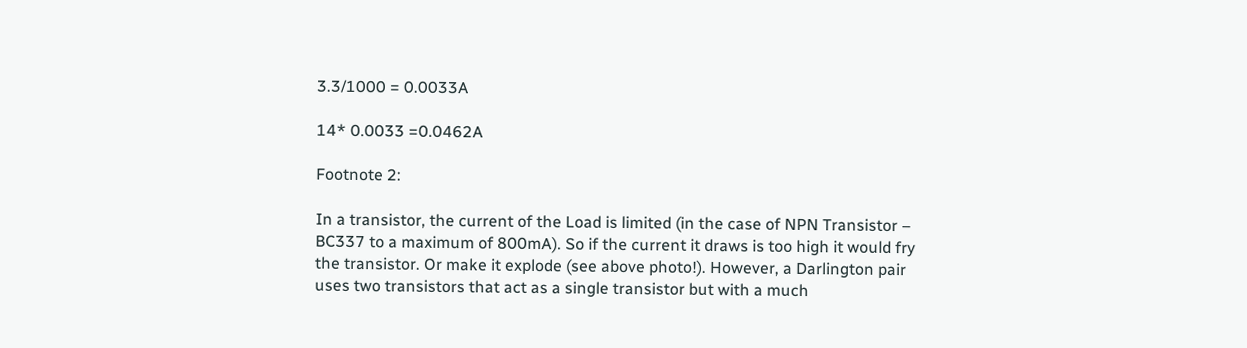3.3/1000 = 0.0033A

14* 0.0033 =0.0462A

Footnote 2:

In a transistor, the current of the Load is limited (in the case of NPN Transistor – BC337 to a maximum of 800mA). So if the current it draws is too high it would fry the transistor. Or make it explode (see above photo!). However, a Darlington pair uses two transistors that act as a single transistor but with a much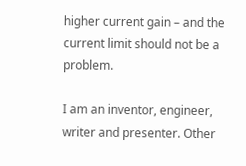higher current gain – and the current limit should not be a problem.

I am an inventor, engineer, writer and presenter. Other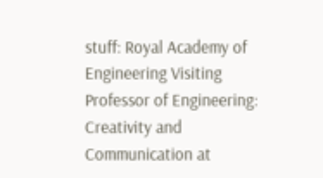stuff: Royal Academy of Engineering Visiting Professor of Engineering: Creativity and Communication at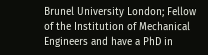Brunel University London; Fellow of the Institution of Mechanical Engineers and have a PhD in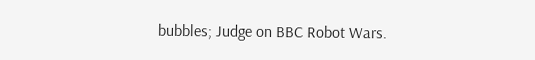bubbles; Judge on BBC Robot Wars.